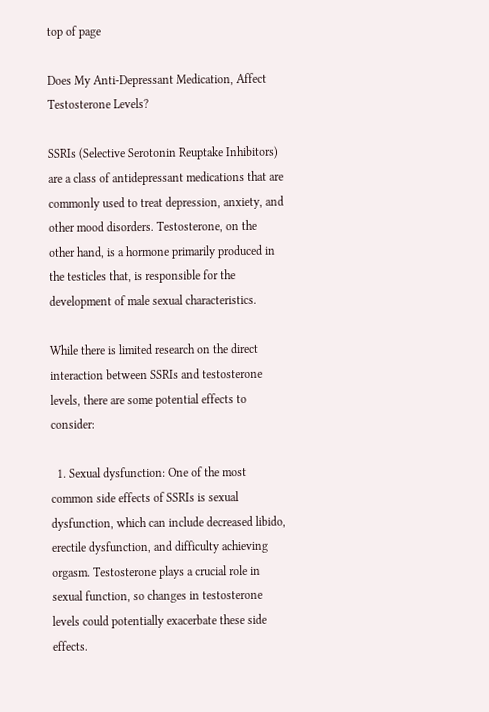top of page

Does My Anti-Depressant Medication, Affect Testosterone Levels?

SSRIs (Selective Serotonin Reuptake Inhibitors) are a class of antidepressant medications that are commonly used to treat depression, anxiety, and other mood disorders. Testosterone, on the other hand, is a hormone primarily produced in the testicles that, is responsible for the development of male sexual characteristics.

While there is limited research on the direct interaction between SSRIs and testosterone levels, there are some potential effects to consider:

  1. Sexual dysfunction: One of the most common side effects of SSRIs is sexual dysfunction, which can include decreased libido, erectile dysfunction, and difficulty achieving orgasm. Testosterone plays a crucial role in sexual function, so changes in testosterone levels could potentially exacerbate these side effects.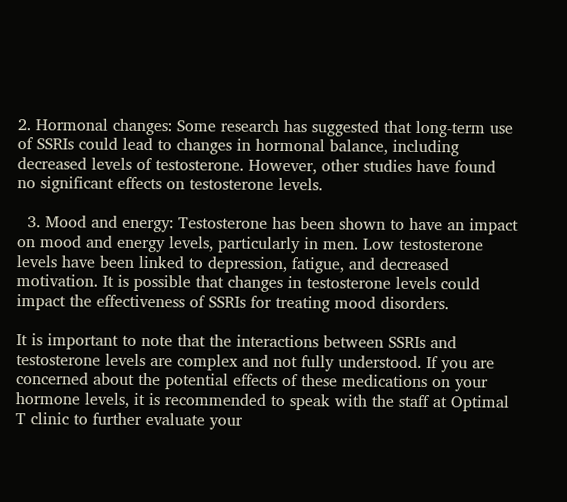2. Hormonal changes: Some research has suggested that long-term use of SSRIs could lead to changes in hormonal balance, including decreased levels of testosterone. However, other studies have found no significant effects on testosterone levels.

  3. Mood and energy: Testosterone has been shown to have an impact on mood and energy levels, particularly in men. Low testosterone levels have been linked to depression, fatigue, and decreased motivation. It is possible that changes in testosterone levels could impact the effectiveness of SSRIs for treating mood disorders.

It is important to note that the interactions between SSRIs and testosterone levels are complex and not fully understood. If you are concerned about the potential effects of these medications on your hormone levels, it is recommended to speak with the staff at Optimal T clinic to further evaluate your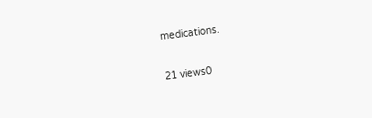medications.

21 views0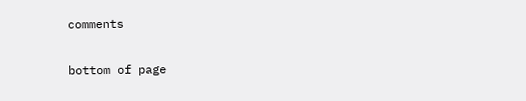comments


bottom of page